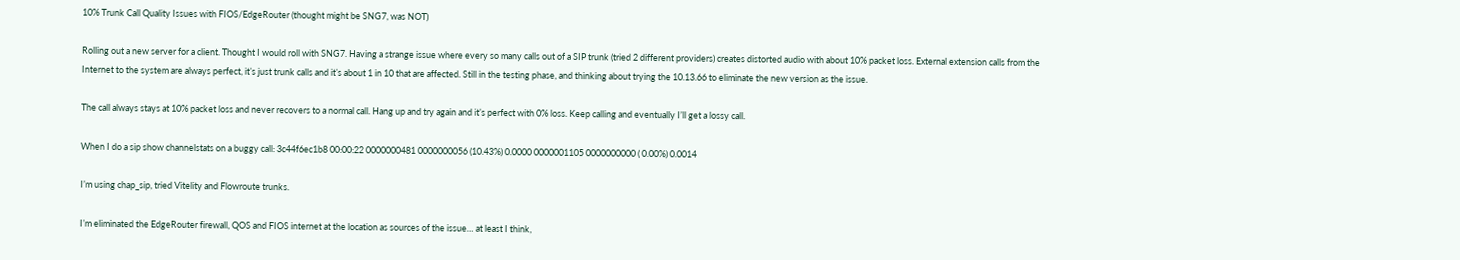10% Trunk Call Quality Issues with FIOS/EdgeRouter (thought might be SNG7, was NOT)

Rolling out a new server for a client. Thought I would roll with SNG7. Having a strange issue where every so many calls out of a SIP trunk (tried 2 different providers) creates distorted audio with about 10% packet loss. External extension calls from the Internet to the system are always perfect, it’s just trunk calls and it’s about 1 in 10 that are affected. Still in the testing phase, and thinking about trying the 10.13.66 to eliminate the new version as the issue.

The call always stays at 10% packet loss and never recovers to a normal call. Hang up and try again and it’s perfect with 0% loss. Keep calling and eventually I’ll get a lossy call.

When I do a sip show channelstats on a buggy call: 3c44f6ec1b8 00:00:22 0000000481 0000000056 (10.43%) 0.0000 0000001105 0000000000 ( 0.00%) 0.0014

I’m using chap_sip, tried Vitelity and Flowroute trunks.

I’m eliminated the EdgeRouter firewall, QOS and FIOS internet at the location as sources of the issue… at least I think,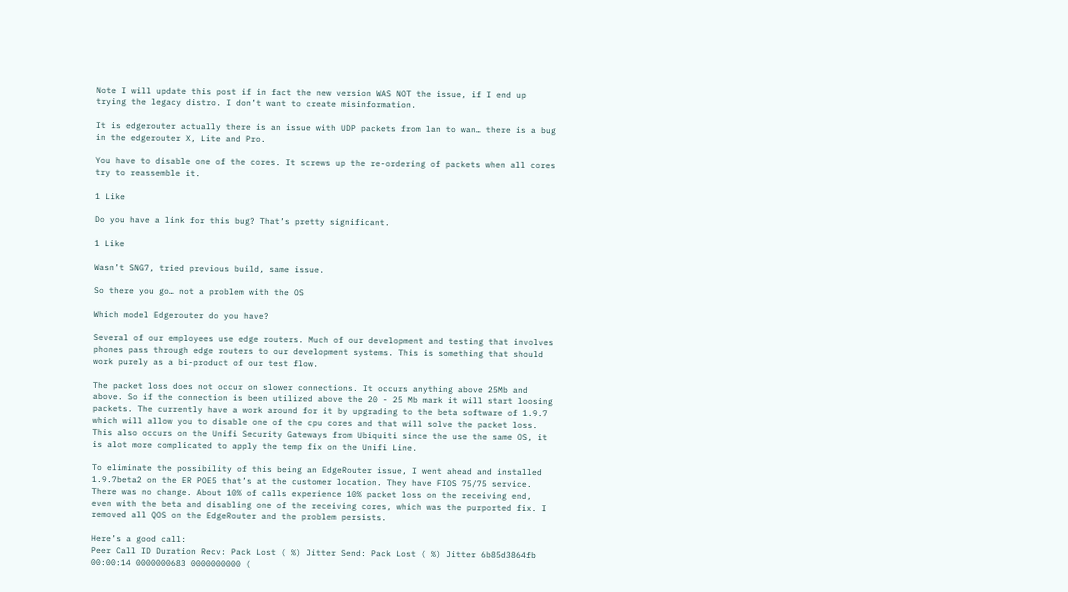Note I will update this post if in fact the new version WAS NOT the issue, if I end up trying the legacy distro. I don’t want to create misinformation.

It is edgerouter actually there is an issue with UDP packets from lan to wan… there is a bug in the edgerouter X, Lite and Pro.

You have to disable one of the cores. It screws up the re-ordering of packets when all cores try to reassemble it.

1 Like

Do you have a link for this bug? That’s pretty significant.

1 Like

Wasn’t SNG7, tried previous build, same issue.

So there you go… not a problem with the OS

Which model Edgerouter do you have?

Several of our employees use edge routers. Much of our development and testing that involves phones pass through edge routers to our development systems. This is something that should work purely as a bi-product of our test flow.

The packet loss does not occur on slower connections. It occurs anything above 25Mb and above. So if the connection is been utilized above the 20 - 25 Mb mark it will start loosing packets. The currently have a work around for it by upgrading to the beta software of 1.9.7 which will allow you to disable one of the cpu cores and that will solve the packet loss. This also occurs on the Unifi Security Gateways from Ubiquiti since the use the same OS, it is alot more complicated to apply the temp fix on the Unifi Line.

To eliminate the possibility of this being an EdgeRouter issue, I went ahead and installed 1.9.7beta2 on the ER POE5 that’s at the customer location. They have FIOS 75/75 service. There was no change. About 10% of calls experience 10% packet loss on the receiving end, even with the beta and disabling one of the receiving cores, which was the purported fix. I removed all QOS on the EdgeRouter and the problem persists.

Here’s a good call:
Peer Call ID Duration Recv: Pack Lost ( %) Jitter Send: Pack Lost ( %) Jitter 6b85d3864fb 00:00:14 0000000683 0000000000 (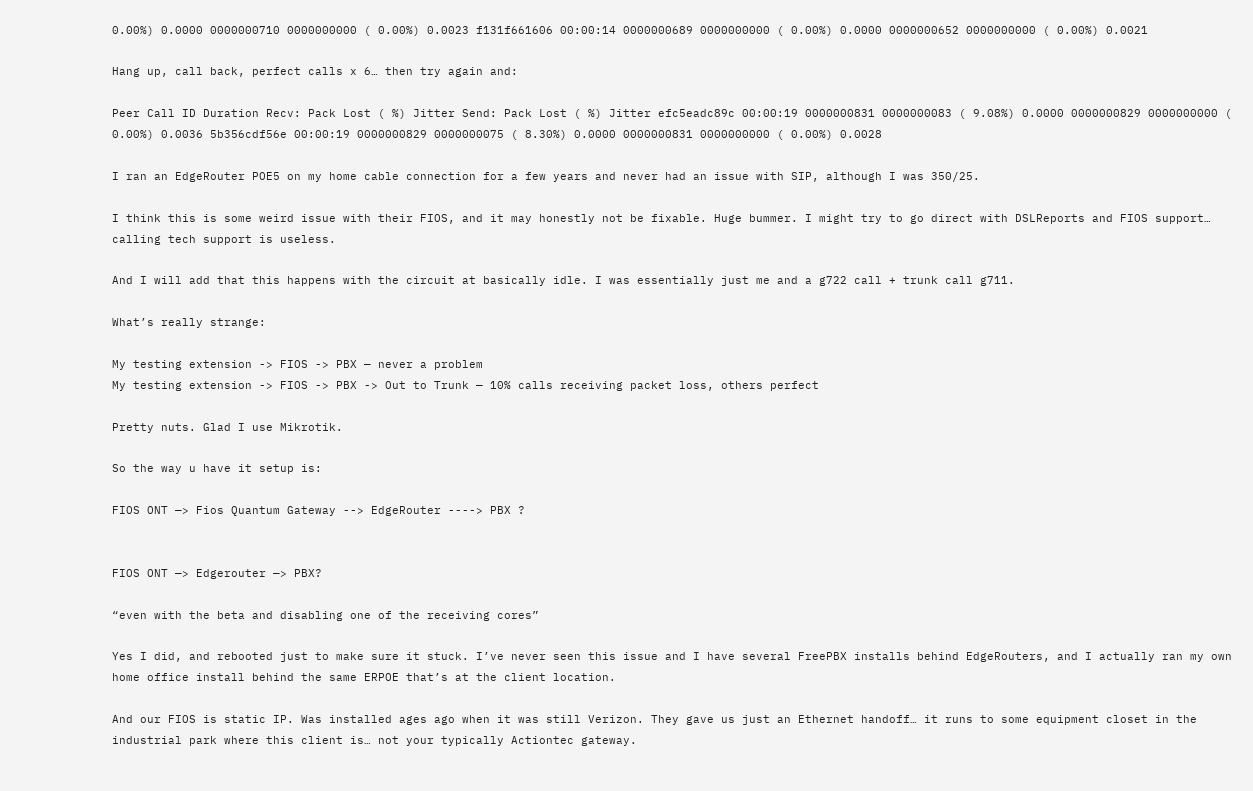0.00%) 0.0000 0000000710 0000000000 ( 0.00%) 0.0023 f131f661606 00:00:14 0000000689 0000000000 ( 0.00%) 0.0000 0000000652 0000000000 ( 0.00%) 0.0021

Hang up, call back, perfect calls x 6… then try again and:

Peer Call ID Duration Recv: Pack Lost ( %) Jitter Send: Pack Lost ( %) Jitter efc5eadc89c 00:00:19 0000000831 0000000083 ( 9.08%) 0.0000 0000000829 0000000000 ( 0.00%) 0.0036 5b356cdf56e 00:00:19 0000000829 0000000075 ( 8.30%) 0.0000 0000000831 0000000000 ( 0.00%) 0.0028

I ran an EdgeRouter POE5 on my home cable connection for a few years and never had an issue with SIP, although I was 350/25.

I think this is some weird issue with their FIOS, and it may honestly not be fixable. Huge bummer. I might try to go direct with DSLReports and FIOS support… calling tech support is useless.

And I will add that this happens with the circuit at basically idle. I was essentially just me and a g722 call + trunk call g711.

What’s really strange:

My testing extension -> FIOS -> PBX — never a problem
My testing extension -> FIOS -> PBX -> Out to Trunk — 10% calls receiving packet loss, others perfect

Pretty nuts. Glad I use Mikrotik.

So the way u have it setup is:

FIOS ONT —> Fios Quantum Gateway --> EdgeRouter ----> PBX ?


FIOS ONT —> Edgerouter —> PBX?

“even with the beta and disabling one of the receiving cores”

Yes I did, and rebooted just to make sure it stuck. I’ve never seen this issue and I have several FreePBX installs behind EdgeRouters, and I actually ran my own home office install behind the same ERPOE that’s at the client location.

And our FIOS is static IP. Was installed ages ago when it was still Verizon. They gave us just an Ethernet handoff… it runs to some equipment closet in the industrial park where this client is… not your typically Actiontec gateway.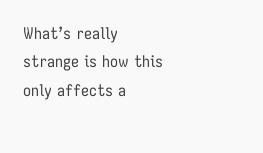What’s really strange is how this only affects a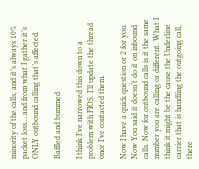minority of the calls, and it’s always 10% packet loss… and from what I gather it’s ONLY outbound calling that’s affected.

Baffled and bummed

I think I’ve narrowed this down to a problem with FIOS. I’ll update the thread once I’ve contacted them.

Now I have a quick question or 2 for you. Now You said it doesn’t do it on inbound calls. Now for outbound calls is it the same number you are calling or different. What I think it might be the cause the Underline carrier that is handling the outgoing call, there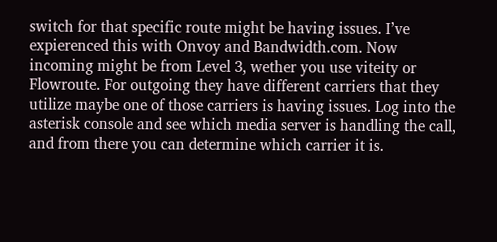switch for that specific route might be having issues. I’ve expierenced this with Onvoy and Bandwidth.com. Now incoming might be from Level 3, wether you use viteity or Flowroute. For outgoing they have different carriers that they utilize maybe one of those carriers is having issues. Log into the asterisk console and see which media server is handling the call, and from there you can determine which carrier it is.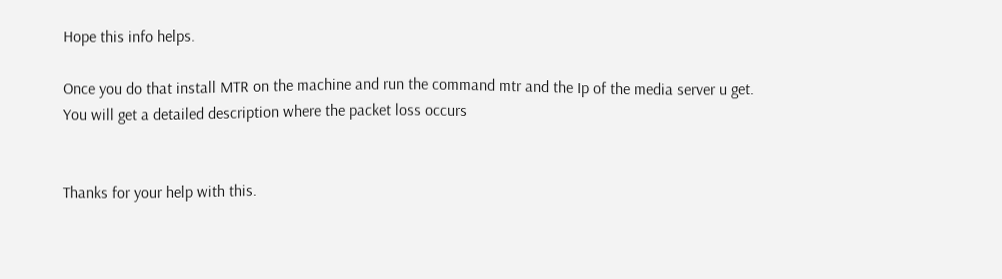Hope this info helps.

Once you do that install MTR on the machine and run the command mtr and the Ip of the media server u get. You will get a detailed description where the packet loss occurs


Thanks for your help with this.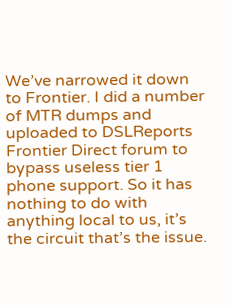We’ve narrowed it down to Frontier. I did a number of MTR dumps and uploaded to DSLReports Frontier Direct forum to bypass useless tier 1 phone support. So it has nothing to do with anything local to us, it’s the circuit that’s the issue.